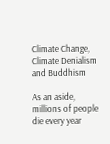Climate Change, Climate Denialism and Buddhism

As an aside, millions of people die every year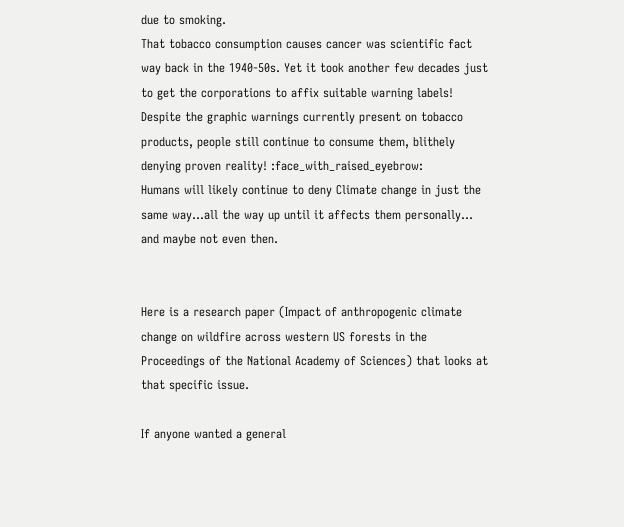due to smoking.
That tobacco consumption causes cancer was scientific fact way back in the 1940-50s. Yet it took another few decades just to get the corporations to affix suitable warning labels! Despite the graphic warnings currently present on tobacco products, people still continue to consume them, blithely denying proven reality! :face_with_raised_eyebrow:
Humans will likely continue to deny Climate change in just the same way…all the way up until it affects them personally… and maybe not even then.


Here is a research paper (Impact of anthropogenic climate change on wildfire across western US forests in the Proceedings of the National Academy of Sciences) that looks at that specific issue.

If anyone wanted a general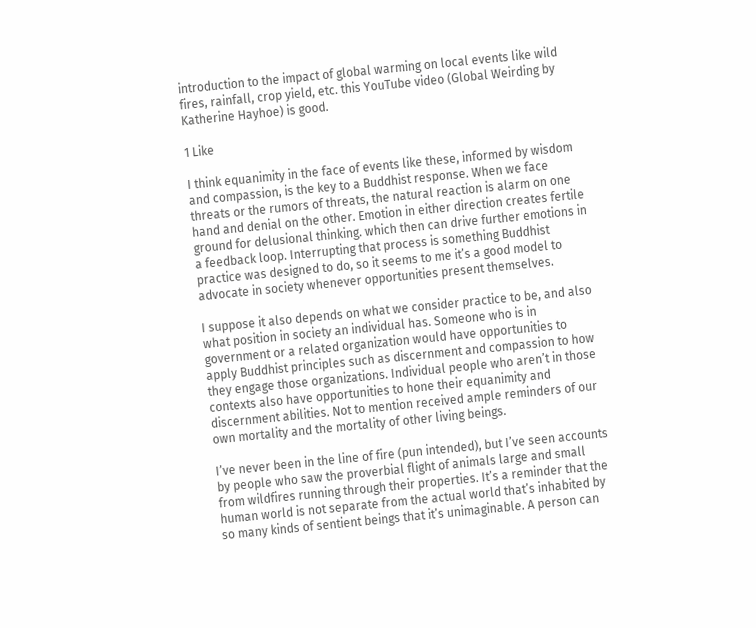introduction to the impact of global warming on local events like wild fires, rainfall, crop yield, etc. this YouTube video (Global Weirding by Katherine Hayhoe) is good.

1 Like

I think equanimity in the face of events like these, informed by wisdom and compassion, is the key to a Buddhist response. When we face threats or the rumors of threats, the natural reaction is alarm on one hand and denial on the other. Emotion in either direction creates fertile ground for delusional thinking. which then can drive further emotions in a feedback loop. Interrupting that process is something Buddhist practice was designed to do, so it seems to me it’s a good model to advocate in society whenever opportunities present themselves.

I suppose it also depends on what we consider practice to be, and also what position in society an individual has. Someone who is in government or a related organization would have opportunities to apply Buddhist principles such as discernment and compassion to how they engage those organizations. Individual people who aren’t in those contexts also have opportunities to hone their equanimity and discernment abilities. Not to mention received ample reminders of our own mortality and the mortality of other living beings.

I’ve never been in the line of fire (pun intended), but I’ve seen accounts by people who saw the proverbial flight of animals large and small from wildfires running through their properties. It’s a reminder that the human world is not separate from the actual world that’s inhabited by so many kinds of sentient beings that it’s unimaginable. A person can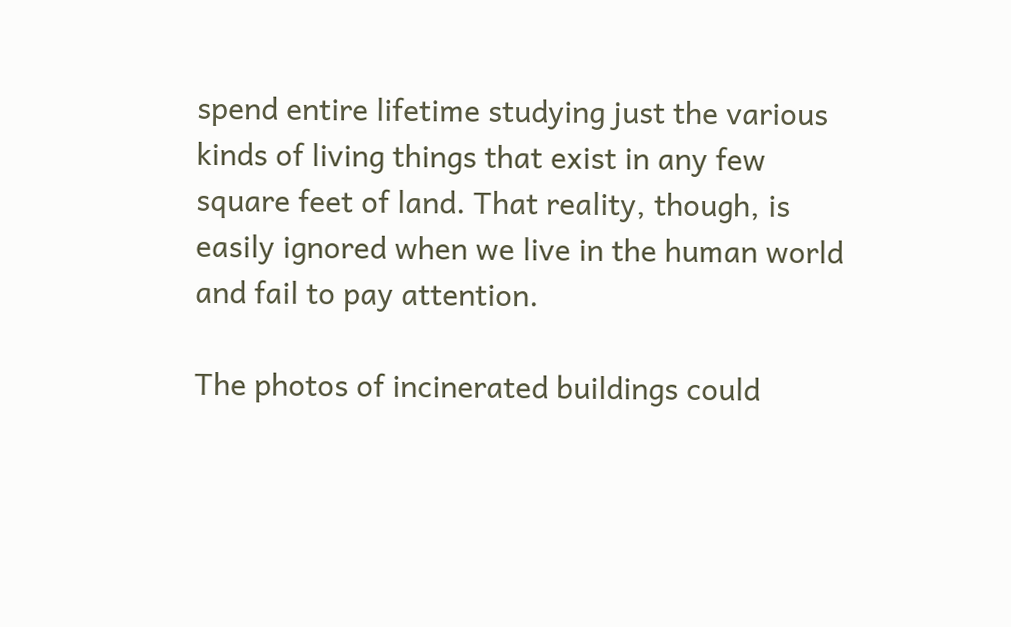spend entire lifetime studying just the various kinds of living things that exist in any few square feet of land. That reality, though, is easily ignored when we live in the human world and fail to pay attention.

The photos of incinerated buildings could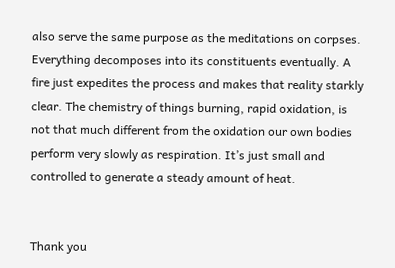also serve the same purpose as the meditations on corpses. Everything decomposes into its constituents eventually. A fire just expedites the process and makes that reality starkly clear. The chemistry of things burning, rapid oxidation, is not that much different from the oxidation our own bodies perform very slowly as respiration. It’s just small and controlled to generate a steady amount of heat.


Thank you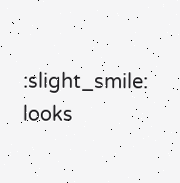:slight_smile: looks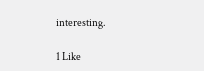interesting.

1 Like